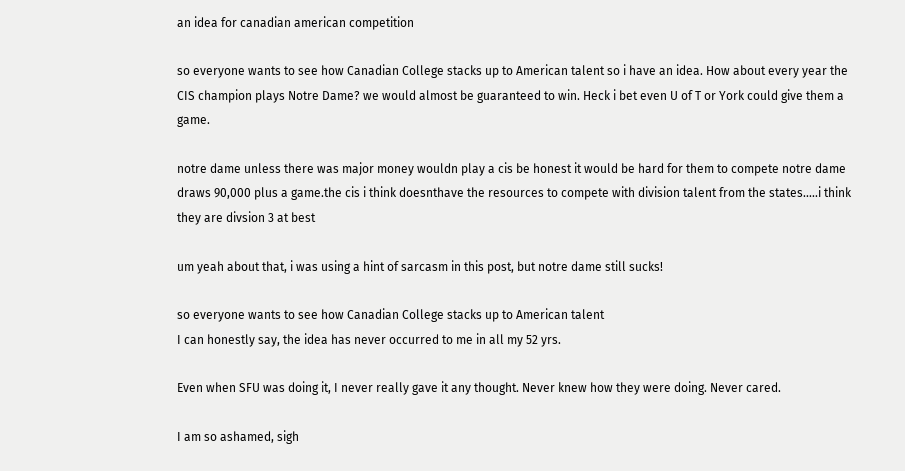an idea for canadian american competition

so everyone wants to see how Canadian College stacks up to American talent so i have an idea. How about every year the CIS champion plays Notre Dame? we would almost be guaranteed to win. Heck i bet even U of T or York could give them a game.

notre dame unless there was major money wouldn play a cis be honest it would be hard for them to compete notre dame draws 90,000 plus a game.the cis i think doesnthave the resources to compete with division talent from the states.....i think they are divsion 3 at best

um yeah about that, i was using a hint of sarcasm in this post, but notre dame still sucks!

so everyone wants to see how Canadian College stacks up to American talent
I can honestly say, the idea has never occurred to me in all my 52 yrs.

Even when SFU was doing it, I never really gave it any thought. Never knew how they were doing. Never cared.

I am so ashamed, sigh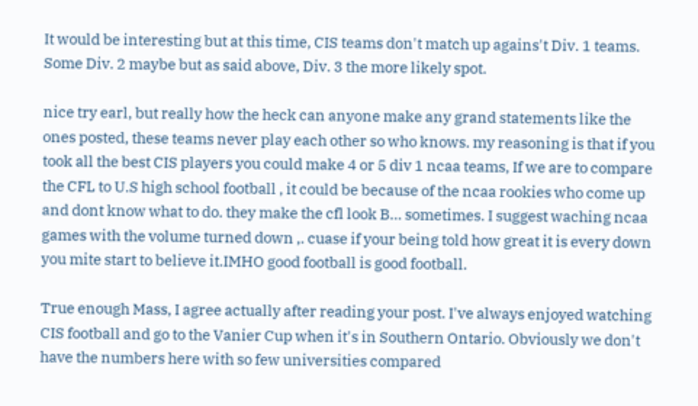It would be interesting but at this time, CIS teams don't match up agains't Div. 1 teams. Some Div. 2 maybe but as said above, Div. 3 the more likely spot.

nice try earl, but really how the heck can anyone make any grand statements like the ones posted, these teams never play each other so who knows. my reasoning is that if you took all the best CIS players you could make 4 or 5 div 1 ncaa teams, If we are to compare the CFL to U.S high school football , it could be because of the ncaa rookies who come up and dont know what to do. they make the cfl look B... sometimes. I suggest waching ncaa games with the volume turned down ,. cuase if your being told how great it is every down you mite start to believe it.IMHO good football is good football.

True enough Mass, I agree actually after reading your post. I've always enjoyed watching CIS football and go to the Vanier Cup when it's in Southern Ontario. Obviously we don't have the numbers here with so few universities compared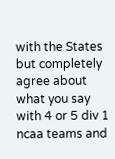with the States but completely agree about what you say with 4 or 5 div 1 ncaa teams and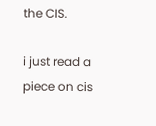the CIS.

i just read a piece on cis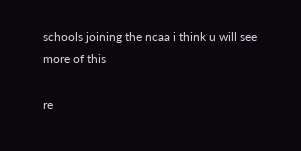schools joining the ncaa i think u will see more of this

re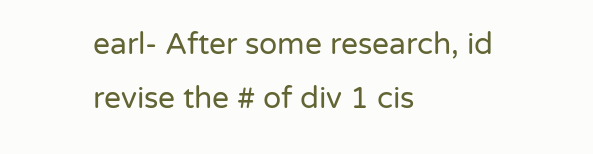earl- After some research, id revise the # of div 1 cis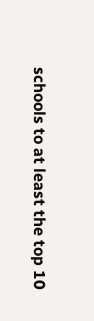schools to at least the top 10